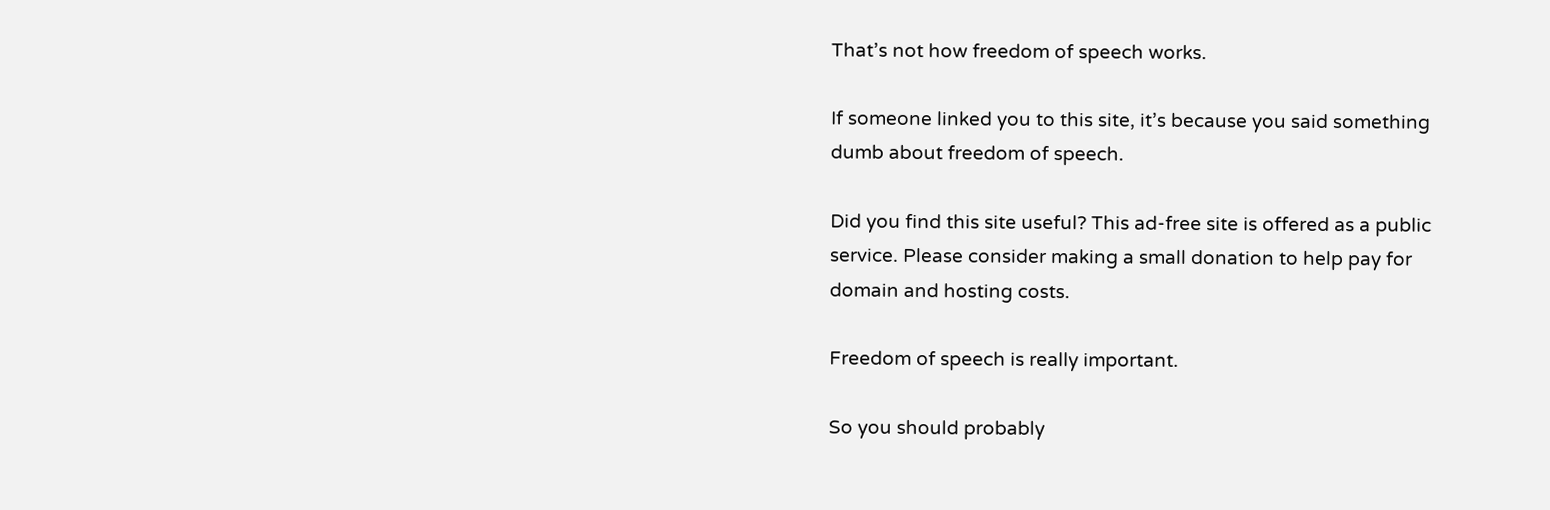That’s not how freedom of speech works.

If someone linked you to this site, it’s because you said something dumb about freedom of speech.

Did you find this site useful? This ad-free site is offered as a public service. Please consider making a small donation to help pay for domain and hosting costs.

Freedom of speech is really important.

So you should probably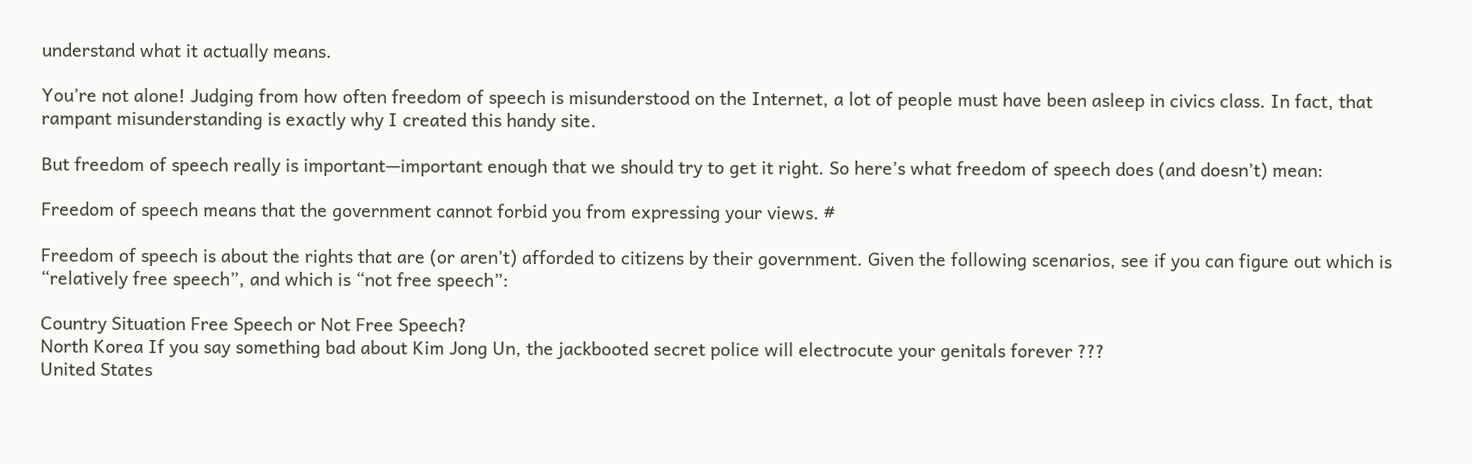understand what it actually means.

You’re not alone! Judging from how often freedom of speech is misunderstood on the Internet, a lot of people must have been asleep in civics class. In fact, that rampant misunderstanding is exactly why I created this handy site.

But freedom of speech really is important—important enough that we should try to get it right. So here’s what freedom of speech does (and doesn’t) mean:

Freedom of speech means that the government cannot forbid you from expressing your views. #

Freedom of speech is about the rights that are (or aren’t) afforded to citizens by their government. Given the following scenarios, see if you can figure out which is “relatively free speech”, and which is “not free speech”:

Country Situation Free Speech or Not Free Speech?
North Korea If you say something bad about Kim Jong Un, the jackbooted secret police will electrocute your genitals forever ???
United States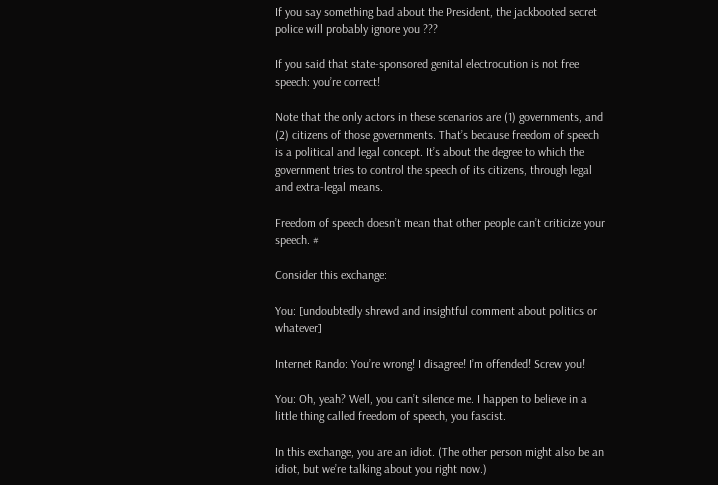If you say something bad about the President, the jackbooted secret police will probably ignore you ???

If you said that state-sponsored genital electrocution is not free speech: you’re correct!

Note that the only actors in these scenarios are (1) governments, and (2) citizens of those governments. That’s because freedom of speech is a political and legal concept. It’s about the degree to which the government tries to control the speech of its citizens, through legal and extra-legal means.

Freedom of speech doesn’t mean that other people can’t criticize your speech. #

Consider this exchange:

You: [undoubtedly shrewd and insightful comment about politics or whatever]

Internet Rando: You’re wrong! I disagree! I’m offended! Screw you!

You: Oh, yeah? Well, you can’t silence me. I happen to believe in a little thing called freedom of speech, you fascist.

In this exchange, you are an idiot. (The other person might also be an idiot, but we’re talking about you right now.)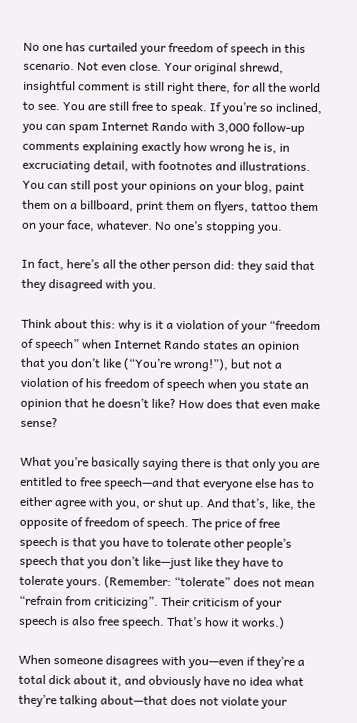No one has curtailed your freedom of speech in this scenario. Not even close. Your original shrewd, insightful comment is still right there, for all the world to see. You are still free to speak. If you’re so inclined, you can spam Internet Rando with 3,000 follow-up comments explaining exactly how wrong he is, in excruciating detail, with footnotes and illustrations. You can still post your opinions on your blog, paint them on a billboard, print them on flyers, tattoo them on your face, whatever. No one’s stopping you.

In fact, here’s all the other person did: they said that they disagreed with you.

Think about this: why is it a violation of your “freedom of speech” when Internet Rando states an opinion that you don’t like (“You’re wrong!”), but not a violation of his freedom of speech when you state an opinion that he doesn’t like? How does that even make sense?

What you’re basically saying there is that only you are entitled to free speech—and that everyone else has to either agree with you, or shut up. And that’s, like, the opposite of freedom of speech. The price of free speech is that you have to tolerate other people’s speech that you don’t like—just like they have to tolerate yours. (Remember: “tolerate” does not mean “refrain from criticizing”. Their criticism of your speech is also free speech. That’s how it works.)

When someone disagrees with you—even if they’re a total dick about it, and obviously have no idea what they’re talking about—that does not violate your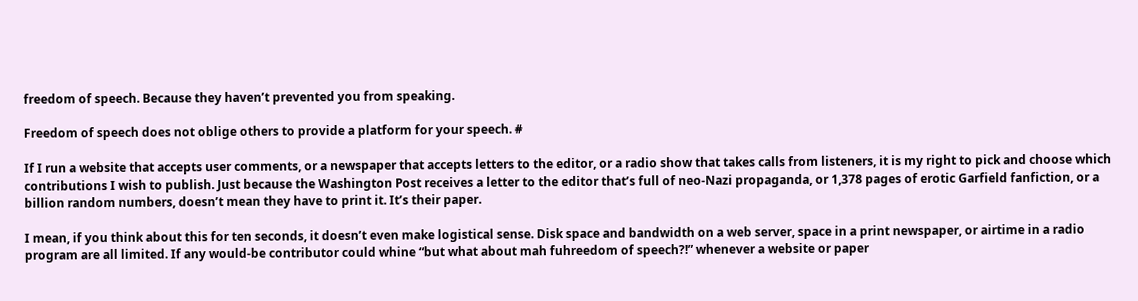freedom of speech. Because they haven’t prevented you from speaking.

Freedom of speech does not oblige others to provide a platform for your speech. #

If I run a website that accepts user comments, or a newspaper that accepts letters to the editor, or a radio show that takes calls from listeners, it is my right to pick and choose which contributions I wish to publish. Just because the Washington Post receives a letter to the editor that’s full of neo-Nazi propaganda, or 1,378 pages of erotic Garfield fanfiction, or a billion random numbers, doesn’t mean they have to print it. It’s their paper.

I mean, if you think about this for ten seconds, it doesn’t even make logistical sense. Disk space and bandwidth on a web server, space in a print newspaper, or airtime in a radio program are all limited. If any would-be contributor could whine “but what about mah fuhreedom of speech?!” whenever a website or paper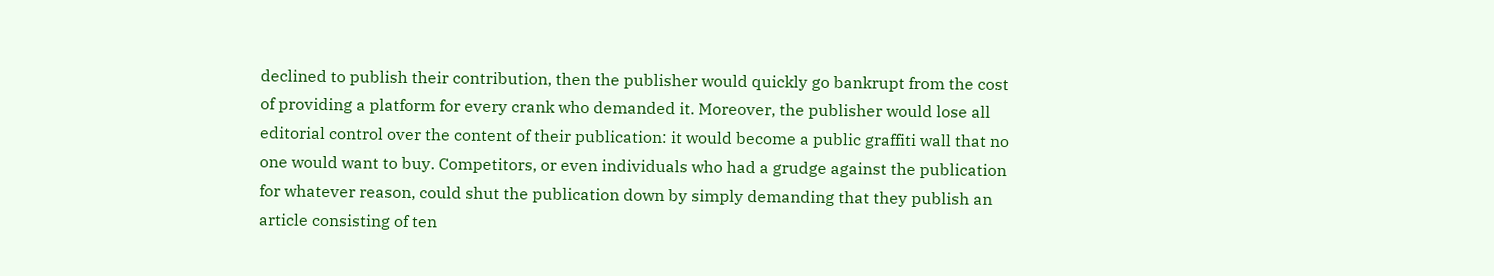declined to publish their contribution, then the publisher would quickly go bankrupt from the cost of providing a platform for every crank who demanded it. Moreover, the publisher would lose all editorial control over the content of their publication: it would become a public graffiti wall that no one would want to buy. Competitors, or even individuals who had a grudge against the publication for whatever reason, could shut the publication down by simply demanding that they publish an article consisting of ten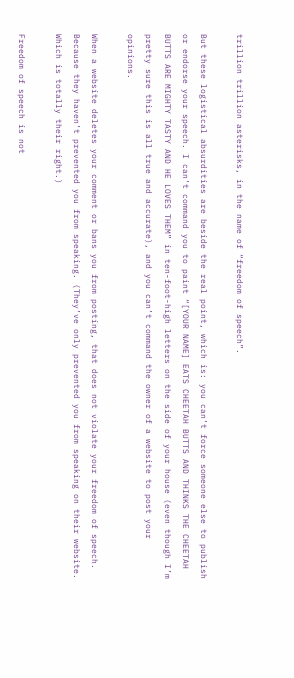trillion trillion asterisks, in the name of “freedom of speech”.

But these logistical absurdities are beside the real point, which is: you can’t force someone else to publish or endorse your speech. I can’t command you to paint “[YOUR NAME] EATS CHEETAH BUTTS AND THINKS THE CHEETAH BUTTS ARE MIGHTY TASTY AND HE LOVES THEM” in ten-foot-high letters on the side of your house (even though I’m pretty sure this is all true and accurate), and you can’t command the owner of a website to post your opinions.

When a website deletes your comment or bans you from posting, that does not violate your freedom of speech. Because they haven’t prevented you from speaking. (They’ve only prevented you from speaking on their website. Which is totally their right.)

Freedom of speech is not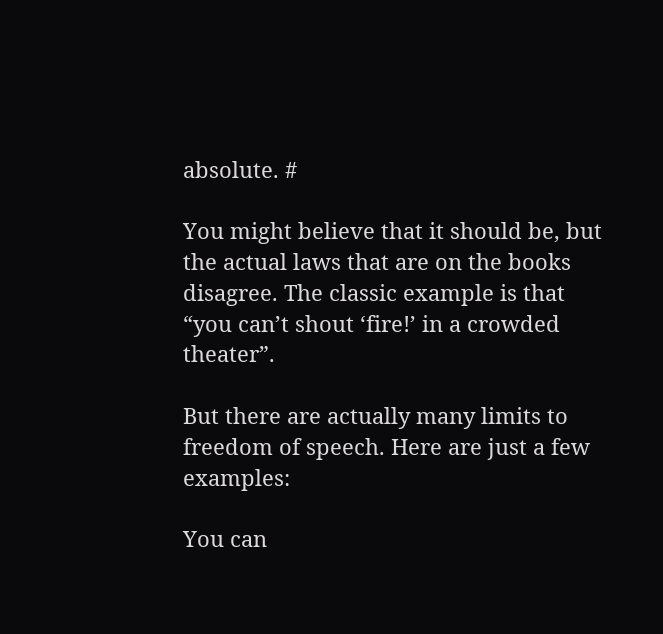absolute. #

You might believe that it should be, but the actual laws that are on the books disagree. The classic example is that “you can’t shout ‘fire!’ in a crowded theater”.

But there are actually many limits to freedom of speech. Here are just a few examples:

You can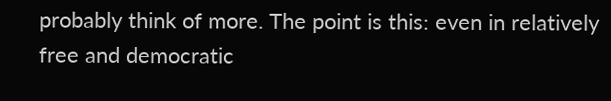probably think of more. The point is this: even in relatively free and democratic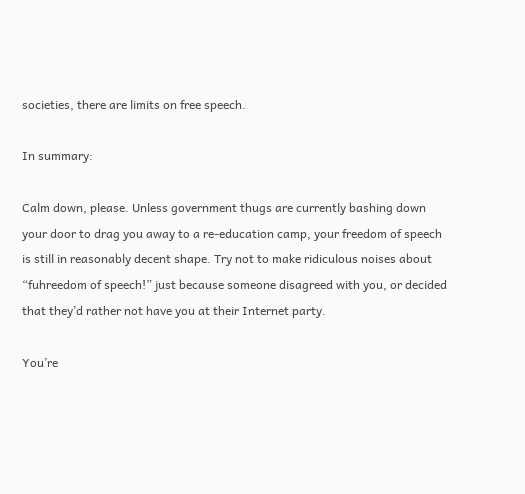societies, there are limits on free speech.

In summary:

Calm down, please. Unless government thugs are currently bashing down your door to drag you away to a re-education camp, your freedom of speech is still in reasonably decent shape. Try not to make ridiculous noises about “fuhreedom of speech!” just because someone disagreed with you, or decided that they’d rather not have you at their Internet party.

You’re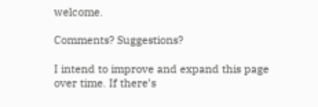welcome.

Comments? Suggestions?

I intend to improve and expand this page over time. If there’s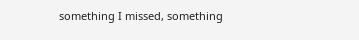something I missed, something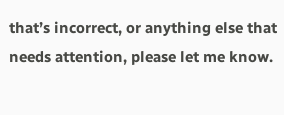that’s incorrect, or anything else that needs attention, please let me know.